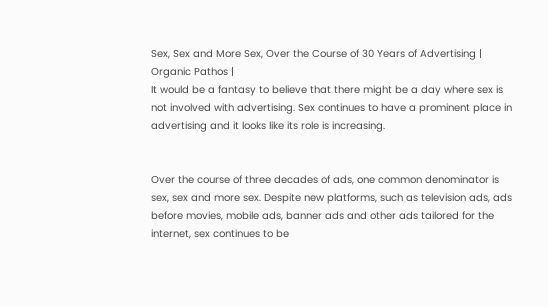Sex, Sex and More Sex, Over the Course of 30 Years of Advertising | Organic Pathos |
It would be a fantasy to believe that there might be a day where sex is not involved with advertising. Sex continues to have a prominent place in advertising and it looks like its role is increasing.


Over the course of three decades of ads, one common denominator is sex, sex and more sex. Despite new platforms, such as television ads, ads before movies, mobile ads, banner ads and other ads tailored for the internet, sex continues to be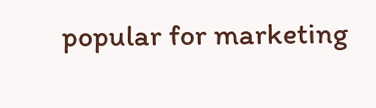popular for marketing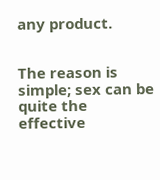any product.


The reason is simple; sex can be quite the effective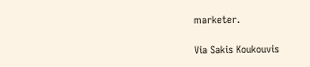marketer.

Via Sakis Koukouvis